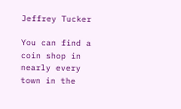Jeffrey Tucker

You can find a coin shop in nearly every town in the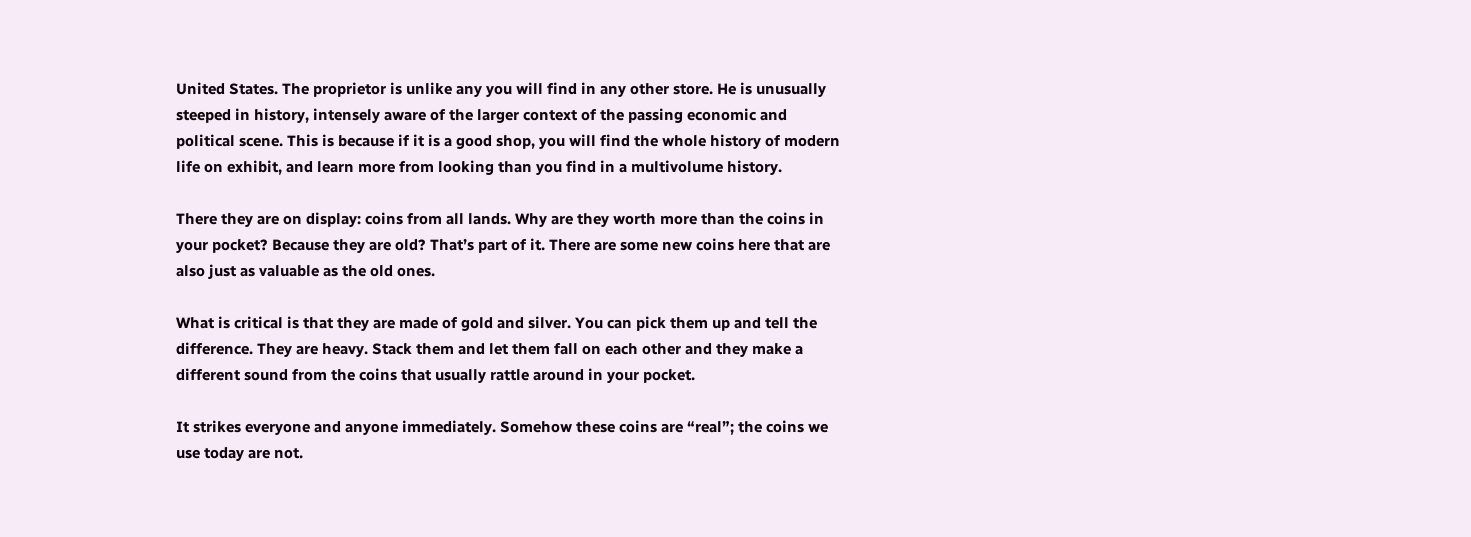United States. The proprietor is unlike any you will find in any other store. He is unusually steeped in history, intensely aware of the larger context of the passing economic and political scene. This is because if it is a good shop, you will find the whole history of modern life on exhibit, and learn more from looking than you find in a multivolume history.

There they are on display: coins from all lands. Why are they worth more than the coins in your pocket? Because they are old? That’s part of it. There are some new coins here that are also just as valuable as the old ones.

What is critical is that they are made of gold and silver. You can pick them up and tell the difference. They are heavy. Stack them and let them fall on each other and they make a different sound from the coins that usually rattle around in your pocket.

It strikes everyone and anyone immediately. Somehow these coins are “real”; the coins we use today are not.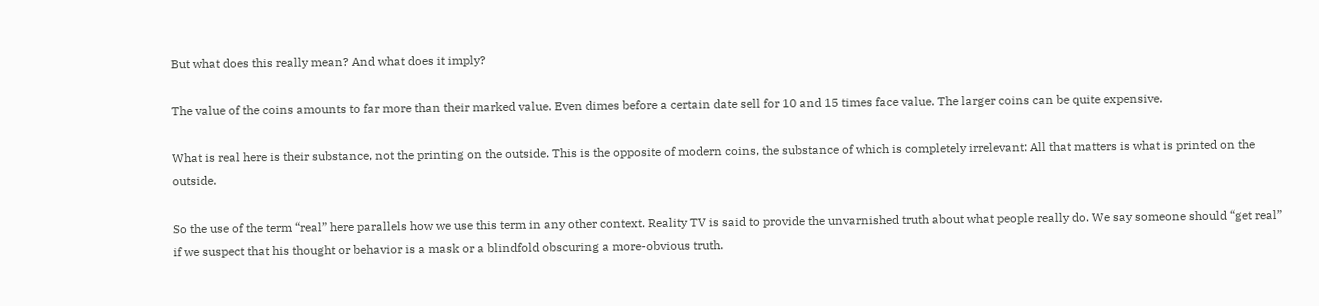But what does this really mean? And what does it imply?

The value of the coins amounts to far more than their marked value. Even dimes before a certain date sell for 10 and 15 times face value. The larger coins can be quite expensive.

What is real here is their substance, not the printing on the outside. This is the opposite of modern coins, the substance of which is completely irrelevant: All that matters is what is printed on the outside.

So the use of the term “real” here parallels how we use this term in any other context. Reality TV is said to provide the unvarnished truth about what people really do. We say someone should “get real” if we suspect that his thought or behavior is a mask or a blindfold obscuring a more-obvious truth.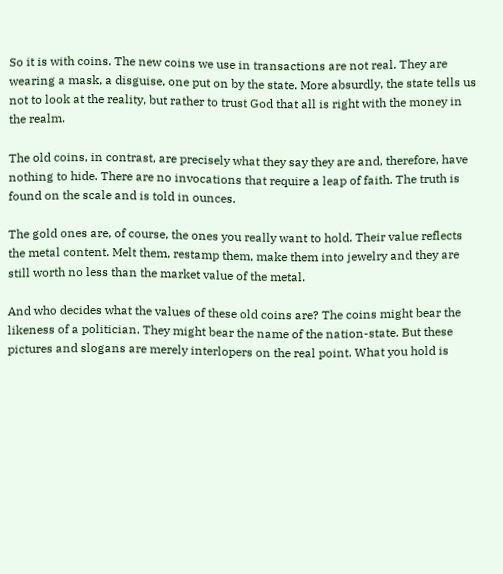So it is with coins. The new coins we use in transactions are not real. They are wearing a mask, a disguise, one put on by the state. More absurdly, the state tells us not to look at the reality, but rather to trust God that all is right with the money in the realm.

The old coins, in contrast, are precisely what they say they are and, therefore, have nothing to hide. There are no invocations that require a leap of faith. The truth is found on the scale and is told in ounces.

The gold ones are, of course, the ones you really want to hold. Their value reflects the metal content. Melt them, restamp them, make them into jewelry and they are still worth no less than the market value of the metal.

And who decides what the values of these old coins are? The coins might bear the likeness of a politician. They might bear the name of the nation-state. But these pictures and slogans are merely interlopers on the real point. What you hold is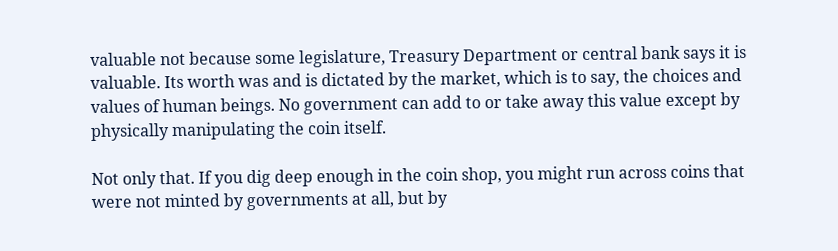valuable not because some legislature, Treasury Department or central bank says it is valuable. Its worth was and is dictated by the market, which is to say, the choices and values of human beings. No government can add to or take away this value except by physically manipulating the coin itself.

Not only that. If you dig deep enough in the coin shop, you might run across coins that were not minted by governments at all, but by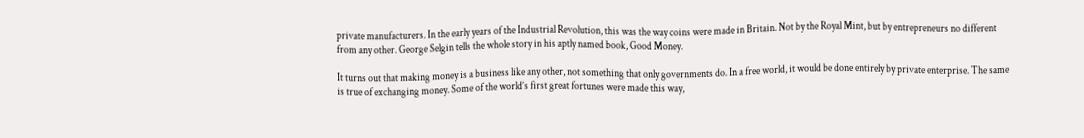private manufacturers. In the early years of the Industrial Revolution, this was the way coins were made in Britain. Not by the Royal Mint, but by entrepreneurs no different from any other. George Selgin tells the whole story in his aptly named book, Good Money.

It turns out that making money is a business like any other, not something that only governments do. In a free world, it would be done entirely by private enterprise. The same is true of exchanging money. Some of the world’s first great fortunes were made this way,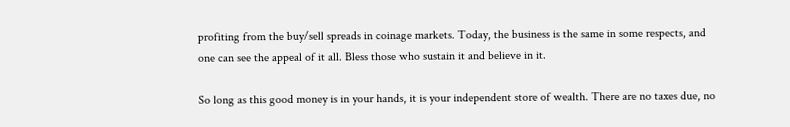profiting from the buy/sell spreads in coinage markets. Today, the business is the same in some respects, and one can see the appeal of it all. Bless those who sustain it and believe in it.

So long as this good money is in your hands, it is your independent store of wealth. There are no taxes due, no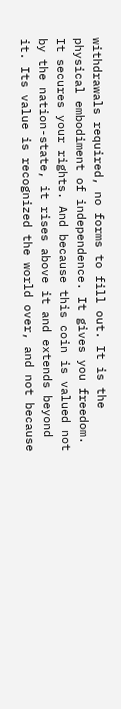withdrawals required, no forms to fill out. It is the physical embodiment of independence. It gives you freedom. It secures your rights. And because this coin is valued not by the nation-state, it rises above it and extends beyond it. Its value is recognized the world over, and not because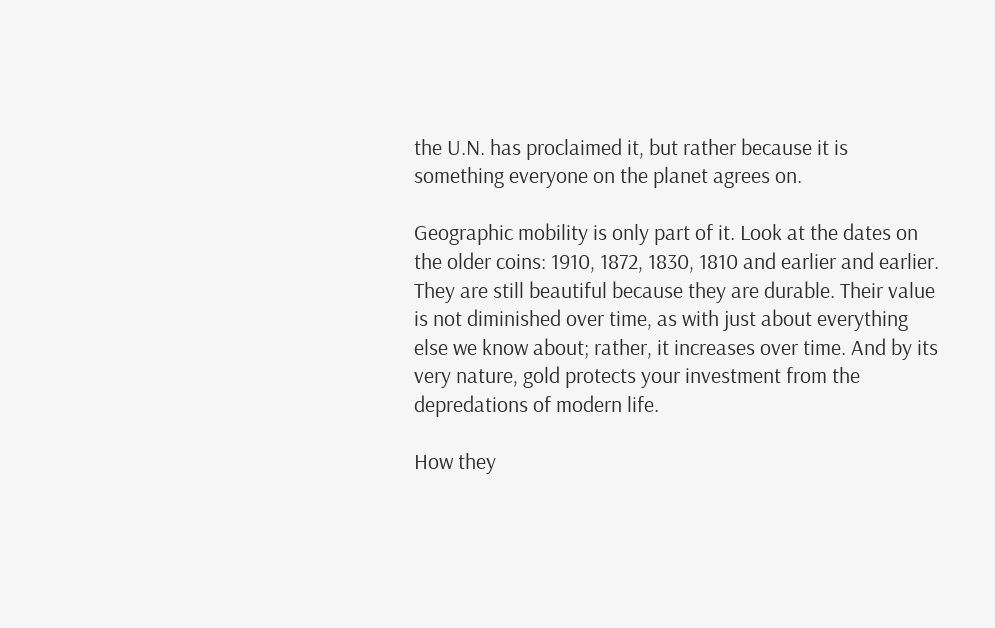the U.N. has proclaimed it, but rather because it is something everyone on the planet agrees on.

Geographic mobility is only part of it. Look at the dates on the older coins: 1910, 1872, 1830, 1810 and earlier and earlier. They are still beautiful because they are durable. Their value is not diminished over time, as with just about everything else we know about; rather, it increases over time. And by its very nature, gold protects your investment from the depredations of modern life.

How they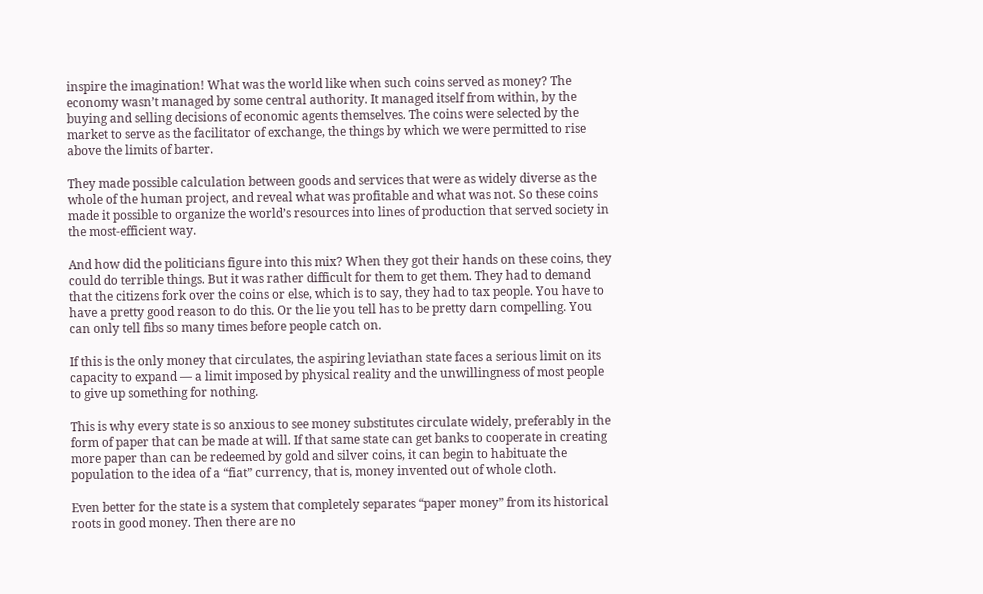inspire the imagination! What was the world like when such coins served as money? The economy wasn’t managed by some central authority. It managed itself from within, by the buying and selling decisions of economic agents themselves. The coins were selected by the market to serve as the facilitator of exchange, the things by which we were permitted to rise above the limits of barter.

They made possible calculation between goods and services that were as widely diverse as the whole of the human project, and reveal what was profitable and what was not. So these coins made it possible to organize the world’s resources into lines of production that served society in the most-efficient way.

And how did the politicians figure into this mix? When they got their hands on these coins, they could do terrible things. But it was rather difficult for them to get them. They had to demand that the citizens fork over the coins or else, which is to say, they had to tax people. You have to have a pretty good reason to do this. Or the lie you tell has to be pretty darn compelling. You can only tell fibs so many times before people catch on.

If this is the only money that circulates, the aspiring leviathan state faces a serious limit on its capacity to expand — a limit imposed by physical reality and the unwillingness of most people to give up something for nothing.

This is why every state is so anxious to see money substitutes circulate widely, preferably in the form of paper that can be made at will. If that same state can get banks to cooperate in creating more paper than can be redeemed by gold and silver coins, it can begin to habituate the population to the idea of a “fiat” currency, that is, money invented out of whole cloth.

Even better for the state is a system that completely separates “paper money” from its historical roots in good money. Then there are no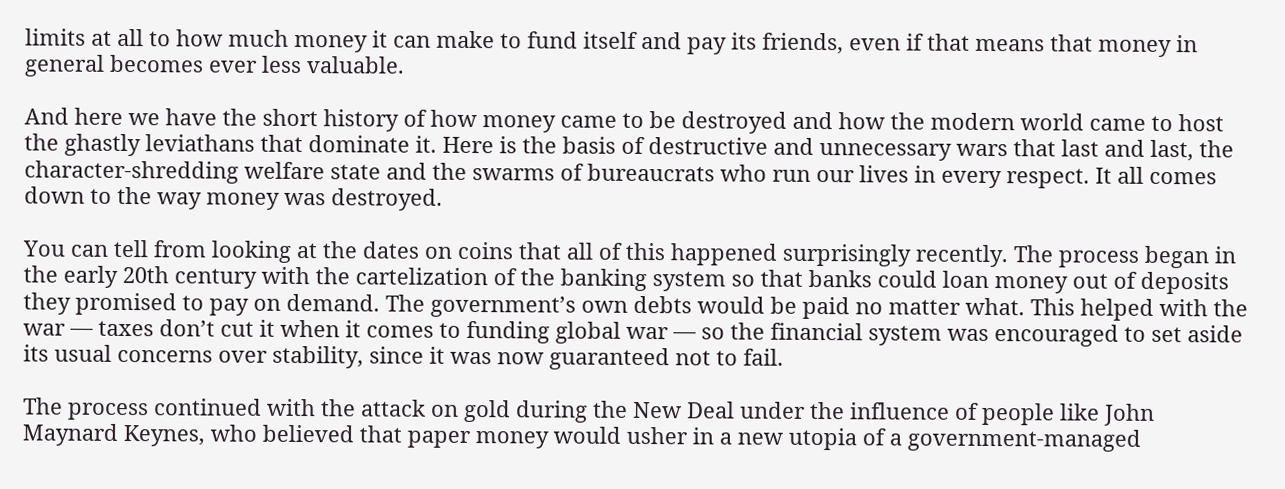limits at all to how much money it can make to fund itself and pay its friends, even if that means that money in general becomes ever less valuable.

And here we have the short history of how money came to be destroyed and how the modern world came to host the ghastly leviathans that dominate it. Here is the basis of destructive and unnecessary wars that last and last, the character-shredding welfare state and the swarms of bureaucrats who run our lives in every respect. It all comes down to the way money was destroyed.

You can tell from looking at the dates on coins that all of this happened surprisingly recently. The process began in the early 20th century with the cartelization of the banking system so that banks could loan money out of deposits they promised to pay on demand. The government’s own debts would be paid no matter what. This helped with the war — taxes don’t cut it when it comes to funding global war — so the financial system was encouraged to set aside its usual concerns over stability, since it was now guaranteed not to fail.

The process continued with the attack on gold during the New Deal under the influence of people like John Maynard Keynes, who believed that paper money would usher in a new utopia of a government-managed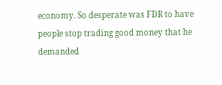economy. So desperate was FDR to have people stop trading good money that he demanded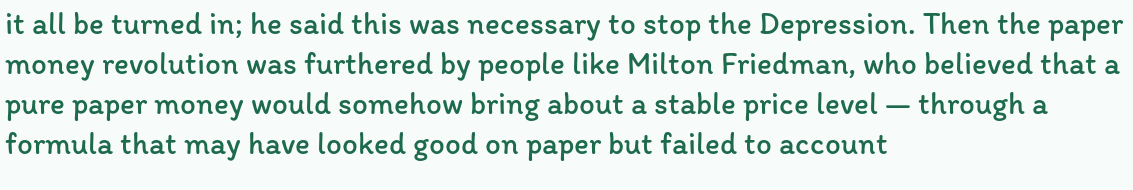it all be turned in; he said this was necessary to stop the Depression. Then the paper money revolution was furthered by people like Milton Friedman, who believed that a pure paper money would somehow bring about a stable price level — through a formula that may have looked good on paper but failed to account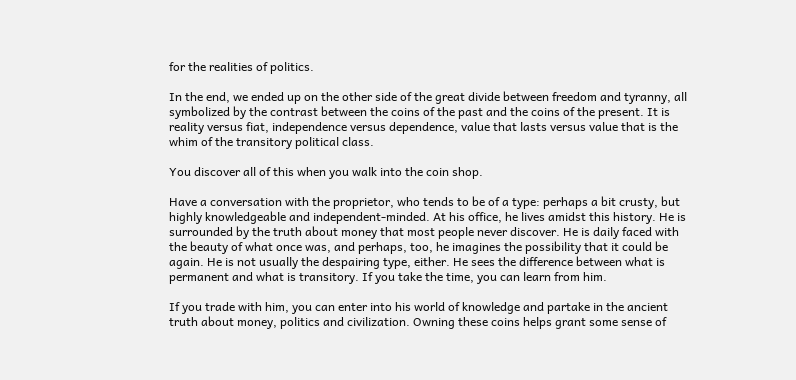for the realities of politics.

In the end, we ended up on the other side of the great divide between freedom and tyranny, all symbolized by the contrast between the coins of the past and the coins of the present. It is reality versus fiat, independence versus dependence, value that lasts versus value that is the whim of the transitory political class.

You discover all of this when you walk into the coin shop.

Have a conversation with the proprietor, who tends to be of a type: perhaps a bit crusty, but highly knowledgeable and independent-minded. At his office, he lives amidst this history. He is surrounded by the truth about money that most people never discover. He is daily faced with the beauty of what once was, and perhaps, too, he imagines the possibility that it could be again. He is not usually the despairing type, either. He sees the difference between what is permanent and what is transitory. If you take the time, you can learn from him.

If you trade with him, you can enter into his world of knowledge and partake in the ancient truth about money, politics and civilization. Owning these coins helps grant some sense of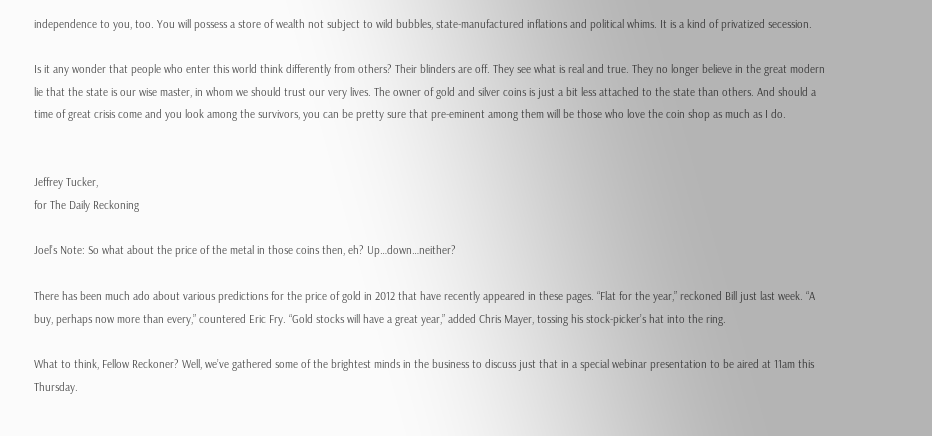independence to you, too. You will possess a store of wealth not subject to wild bubbles, state-manufactured inflations and political whims. It is a kind of privatized secession.

Is it any wonder that people who enter this world think differently from others? Their blinders are off. They see what is real and true. They no longer believe in the great modern lie that the state is our wise master, in whom we should trust our very lives. The owner of gold and silver coins is just a bit less attached to the state than others. And should a time of great crisis come and you look among the survivors, you can be pretty sure that pre-eminent among them will be those who love the coin shop as much as I do.


Jeffrey Tucker,
for The Daily Reckoning

Joel’s Note: So what about the price of the metal in those coins then, eh? Up…down…neither?

There has been much ado about various predictions for the price of gold in 2012 that have recently appeared in these pages. “Flat for the year,” reckoned Bill just last week. “A buy, perhaps now more than every,” countered Eric Fry. “Gold stocks will have a great year,” added Chris Mayer, tossing his stock-picker’s hat into the ring.

What to think, Fellow Reckoner? Well, we’ve gathered some of the brightest minds in the business to discuss just that in a special webinar presentation to be aired at 11am this Thursday.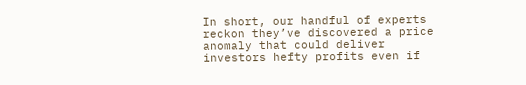In short, our handful of experts reckon they’ve discovered a price anomaly that could deliver investors hefty profits even if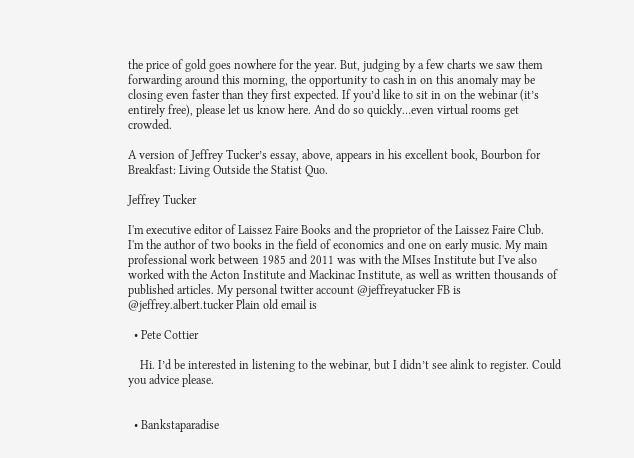the price of gold goes nowhere for the year. But, judging by a few charts we saw them forwarding around this morning, the opportunity to cash in on this anomaly may be closing even faster than they first expected. If you’d like to sit in on the webinar (it’s entirely free), please let us know here. And do so quickly…even virtual rooms get crowded.

A version of Jeffrey Tucker’s essay, above, appears in his excellent book, Bourbon for Breakfast: Living Outside the Statist Quo.

Jeffrey Tucker

I'm executive editor of Laissez Faire Books and the proprietor of the Laissez Faire Club. I'm the author of two books in the field of economics and one on early music. My main professional work between 1985 and 2011 was with the MIses Institute but I've also worked with the Acton Institute and Mackinac Institute, as well as written thousands of published articles. My personal twitter account @jeffreyatucker FB is @jeffrey.albert.tucker Plain old email is

  • Pete Cottier

    Hi. I’d be interested in listening to the webinar, but I didn’t see alink to register. Could you advice please.


  • Bankstaparadise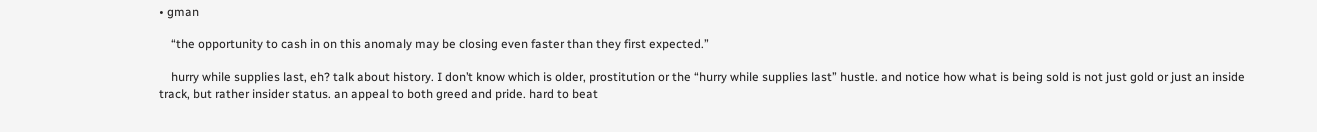• gman

    “the opportunity to cash in on this anomaly may be closing even faster than they first expected.”

    hurry while supplies last, eh? talk about history. I don’t know which is older, prostitution or the “hurry while supplies last” hustle. and notice how what is being sold is not just gold or just an inside track, but rather insider status. an appeal to both greed and pride. hard to beat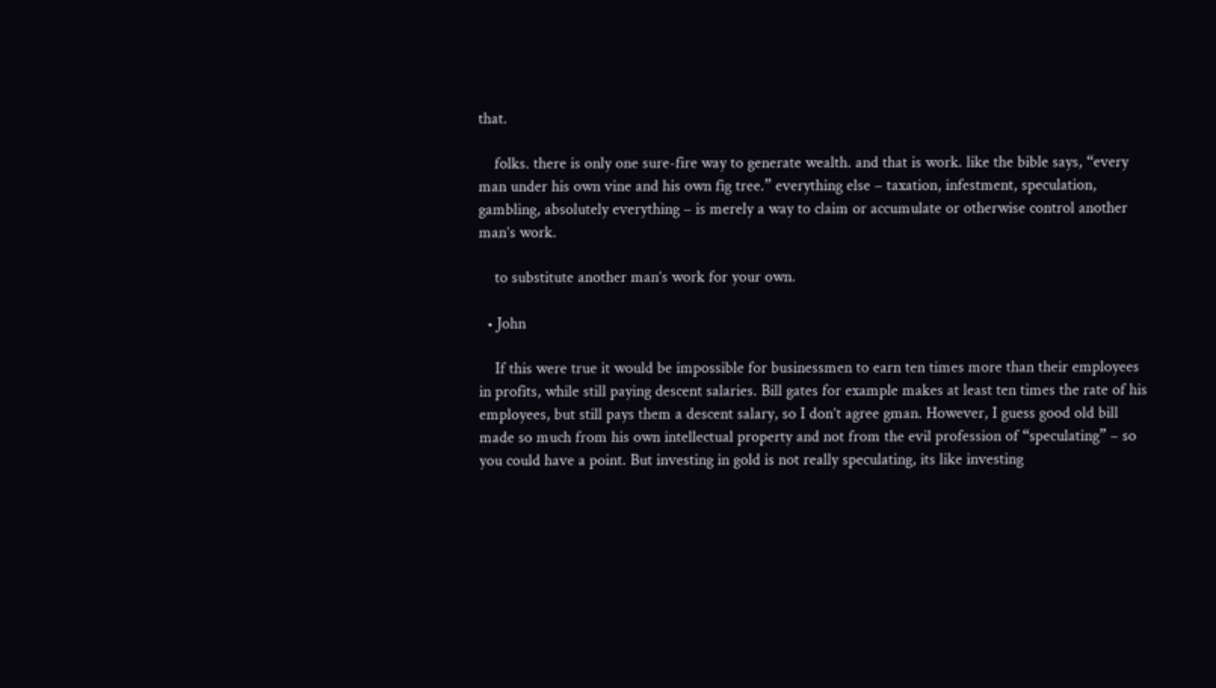that.

    folks. there is only one sure-fire way to generate wealth. and that is work. like the bible says, “every man under his own vine and his own fig tree.” everything else – taxation, infestment, speculation, gambling, absolutely everything – is merely a way to claim or accumulate or otherwise control another man’s work.

    to substitute another man’s work for your own.

  • John

    If this were true it would be impossible for businessmen to earn ten times more than their employees in profits, while still paying descent salaries. Bill gates for example makes at least ten times the rate of his employees, but still pays them a descent salary, so I don’t agree gman. However, I guess good old bill made so much from his own intellectual property and not from the evil profession of “speculating” – so you could have a point. But investing in gold is not really speculating, its like investing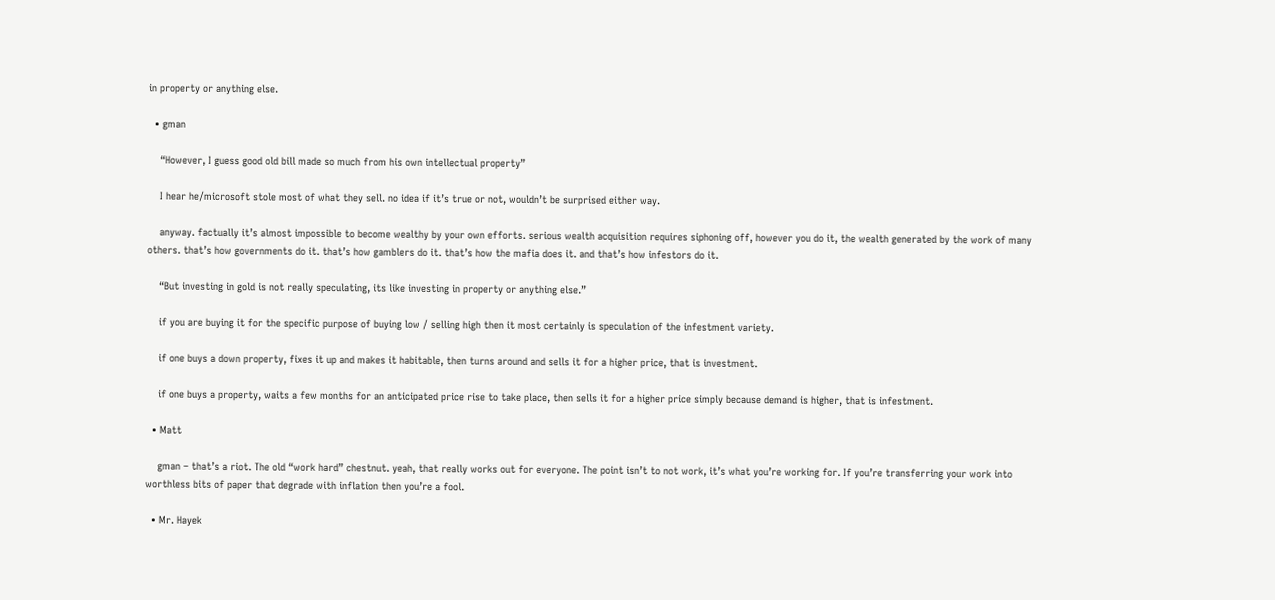in property or anything else.

  • gman

    “However, I guess good old bill made so much from his own intellectual property”

    I hear he/microsoft stole most of what they sell. no idea if it’s true or not, wouldn’t be surprised either way.

    anyway. factually it’s almost impossible to become wealthy by your own efforts. serious wealth acquisition requires siphoning off, however you do it, the wealth generated by the work of many others. that’s how governments do it. that’s how gamblers do it. that’s how the mafia does it. and that’s how infestors do it.

    “But investing in gold is not really speculating, its like investing in property or anything else.”

    if you are buying it for the specific purpose of buying low / selling high then it most certainly is speculation of the infestment variety.

    if one buys a down property, fixes it up and makes it habitable, then turns around and sells it for a higher price, that is investment.

    if one buys a property, waits a few months for an anticipated price rise to take place, then sells it for a higher price simply because demand is higher, that is infestment.

  • Matt

    gman – that’s a riot. The old “work hard” chestnut. yeah, that really works out for everyone. The point isn’t to not work, it’s what you’re working for. If you’re transferring your work into worthless bits of paper that degrade with inflation then you’re a fool.

  • Mr. Hayek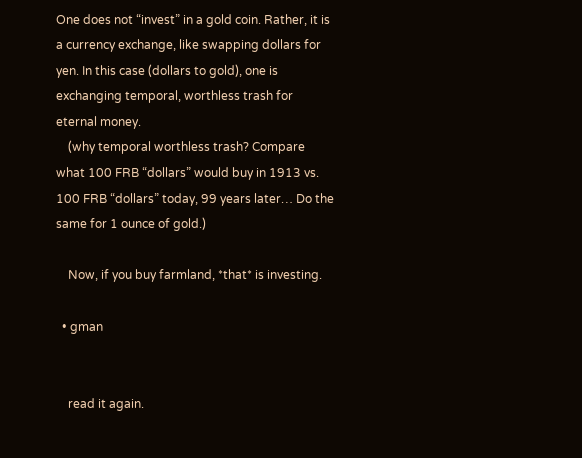One does not “invest” in a gold coin. Rather, it is a currency exchange, like swapping dollars for yen. In this case (dollars to gold), one is exchanging temporal, worthless trash for eternal money.
    (why temporal worthless trash? Compare what 100 FRB “dollars” would buy in 1913 vs. 100 FRB “dollars” today, 99 years later… Do the same for 1 ounce of gold.)

    Now, if you buy farmland, *that* is investing.

  • gman


    read it again.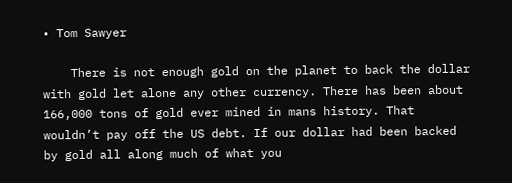• Tom Sawyer

    There is not enough gold on the planet to back the dollar with gold let alone any other currency. There has been about 166,000 tons of gold ever mined in mans history. That wouldn’t pay off the US debt. If our dollar had been backed by gold all along much of what you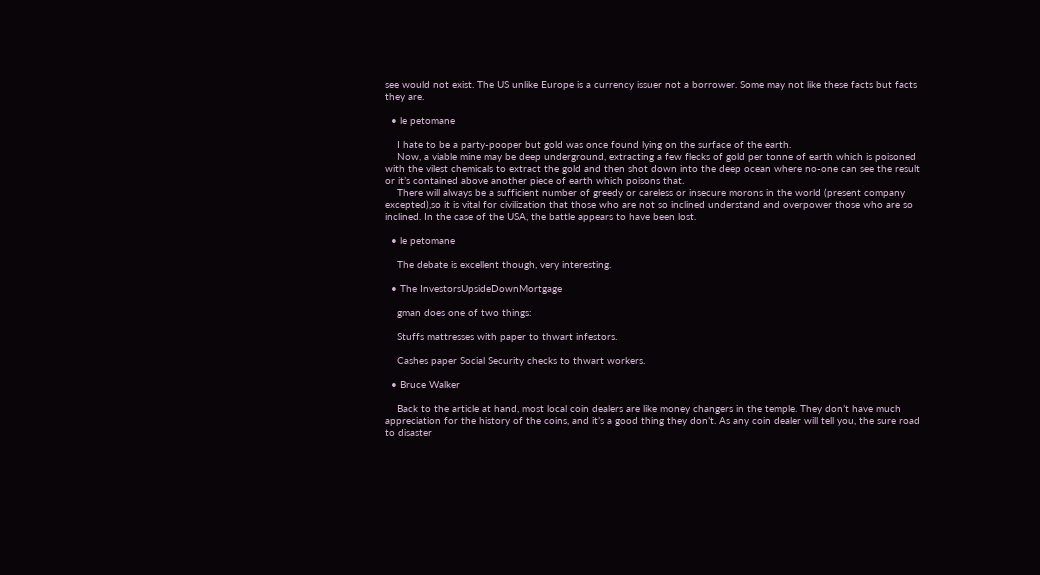see would not exist. The US unlike Europe is a currency issuer not a borrower. Some may not like these facts but facts they are.

  • le petomane

    I hate to be a party-pooper but gold was once found lying on the surface of the earth.
    Now, a viable mine may be deep underground, extracting a few flecks of gold per tonne of earth which is poisoned with the vilest chemicals to extract the gold and then shot down into the deep ocean where no-one can see the result or it’s contained above another piece of earth which poisons that.
    There will always be a sufficient number of greedy or careless or insecure morons in the world (present company excepted),so it is vital for civilization that those who are not so inclined understand and overpower those who are so inclined. In the case of the USA, the battle appears to have been lost.

  • le petomane

    The debate is excellent though, very interesting.

  • The InvestorsUpsideDownMortgage

    gman does one of two things:

    Stuffs mattresses with paper to thwart infestors.

    Cashes paper Social Security checks to thwart workers.

  • Bruce Walker

    Back to the article at hand, most local coin dealers are like money changers in the temple. They don’t have much appreciation for the history of the coins, and it’s a good thing they don’t. As any coin dealer will tell you, the sure road to disaster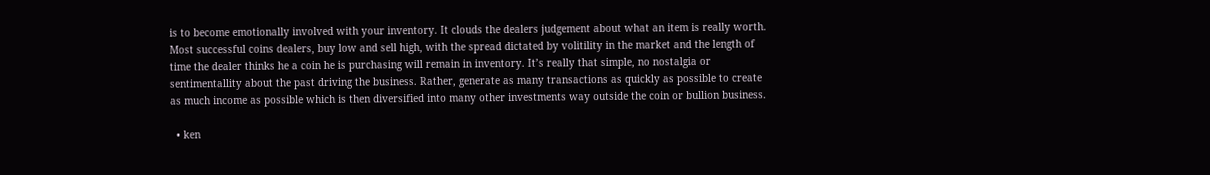is to become emotionally involved with your inventory. It clouds the dealers judgement about what an item is really worth. Most successful coins dealers, buy low and sell high, with the spread dictated by volitility in the market and the length of time the dealer thinks he a coin he is purchasing will remain in inventory. It’s really that simple, no nostalgia or sentimentallity about the past driving the business. Rather, generate as many transactions as quickly as possible to create as much income as possible which is then diversified into many other investments way outside the coin or bullion business.

  • ken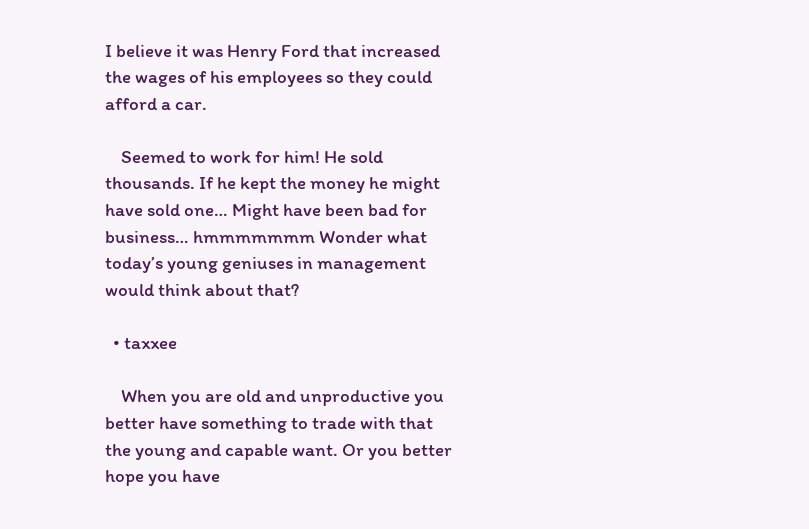I believe it was Henry Ford that increased the wages of his employees so they could afford a car.

    Seemed to work for him! He sold thousands. If he kept the money he might have sold one… Might have been bad for business… hmmmmmmm Wonder what today’s young geniuses in management would think about that?

  • taxxee

    When you are old and unproductive you better have something to trade with that the young and capable want. Or you better hope you have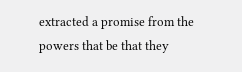extracted a promise from the powers that be that they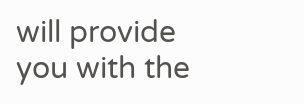will provide you with the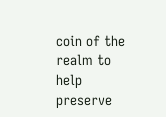coin of the realm to help preserve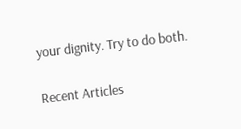your dignity. Try to do both.

Recent Articles